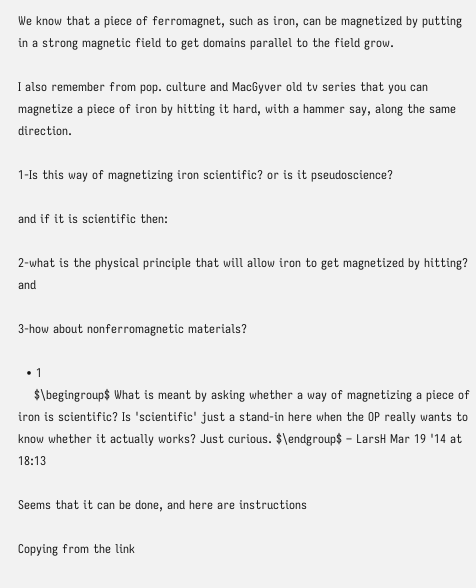We know that a piece of ferromagnet, such as iron, can be magnetized by putting in a strong magnetic field to get domains parallel to the field grow.

I also remember from pop. culture and MacGyver old tv series that you can magnetize a piece of iron by hitting it hard, with a hammer say, along the same direction.

1-Is this way of magnetizing iron scientific? or is it pseudoscience?

and if it is scientific then:

2-what is the physical principle that will allow iron to get magnetized by hitting? and

3-how about nonferromagnetic materials?

  • 1
    $\begingroup$ What is meant by asking whether a way of magnetizing a piece of iron is scientific? Is 'scientific' just a stand-in here when the OP really wants to know whether it actually works? Just curious. $\endgroup$ – LarsH Mar 19 '14 at 18:13

Seems that it can be done, and here are instructions

Copying from the link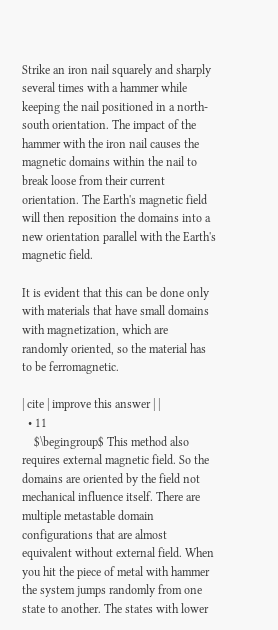Strike an iron nail squarely and sharply several times with a hammer while keeping the nail positioned in a north-south orientation. The impact of the hammer with the iron nail causes the magnetic domains within the nail to break loose from their current orientation. The Earth's magnetic field will then reposition the domains into a new orientation parallel with the Earth's magnetic field.

It is evident that this can be done only with materials that have small domains with magnetization, which are randomly oriented, so the material has to be ferromagnetic.

| cite | improve this answer | |
  • 11
    $\begingroup$ This method also requires external magnetic field. So the domains are oriented by the field not mechanical influence itself. There are multiple metastable domain configurations that are almost equivalent without external field. When you hit the piece of metal with hammer the system jumps randomly from one state to another. The states with lower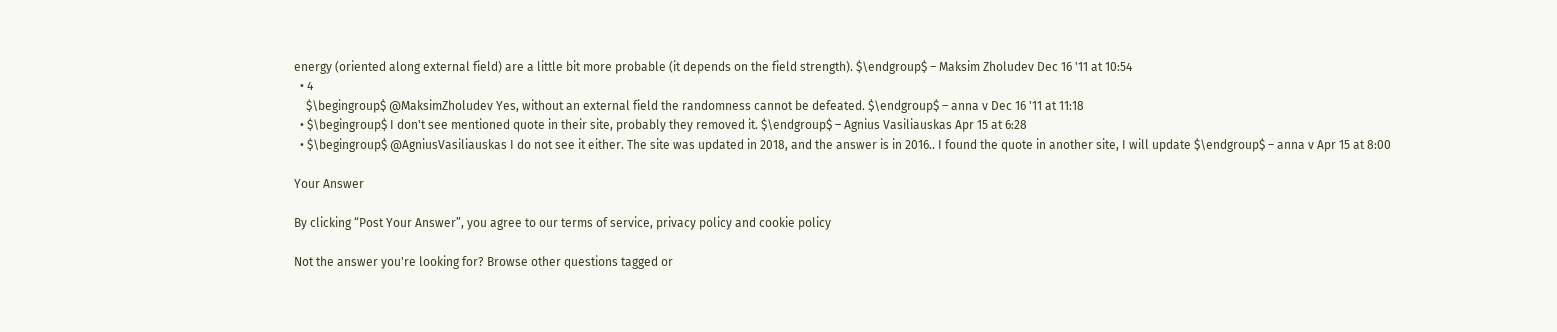energy (oriented along external field) are a little bit more probable (it depends on the field strength). $\endgroup$ – Maksim Zholudev Dec 16 '11 at 10:54
  • 4
    $\begingroup$ @MaksimZholudev Yes, without an external field the randomness cannot be defeated. $\endgroup$ – anna v Dec 16 '11 at 11:18
  • $\begingroup$ I don't see mentioned quote in their site, probably they removed it. $\endgroup$ – Agnius Vasiliauskas Apr 15 at 6:28
  • $\begingroup$ @AgniusVasiliauskas I do not see it either. The site was updated in 2018, and the answer is in 2016.. I found the quote in another site, I will update $\endgroup$ – anna v Apr 15 at 8:00

Your Answer

By clicking “Post Your Answer”, you agree to our terms of service, privacy policy and cookie policy

Not the answer you're looking for? Browse other questions tagged or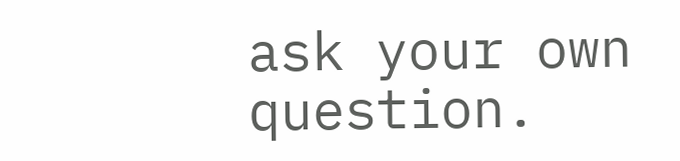ask your own question.